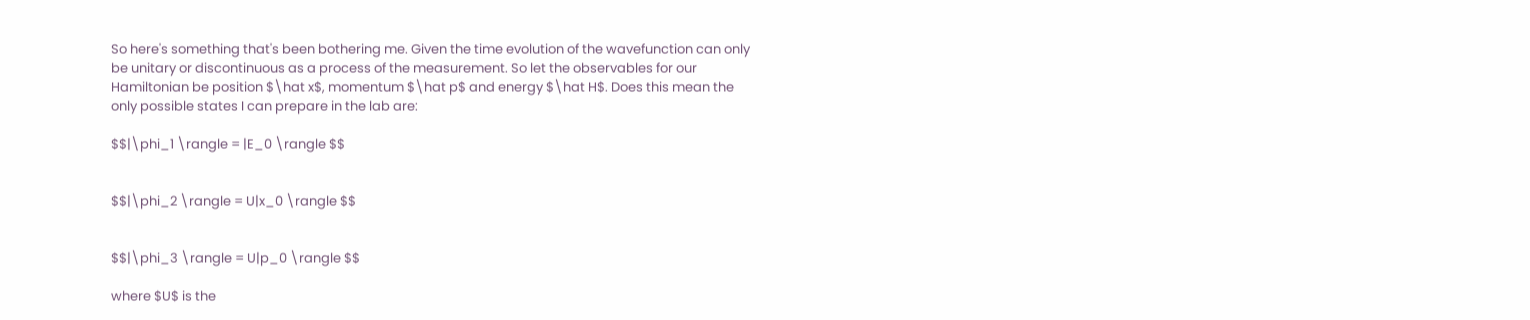So here's something that's been bothering me. Given the time evolution of the wavefunction can only be unitary or discontinuous as a process of the measurement. So let the observables for our Hamiltonian be position $\hat x$, momentum $\hat p$ and energy $\hat H$. Does this mean the only possible states I can prepare in the lab are:

$$|\phi_1 \rangle = |E_0 \rangle $$


$$|\phi_2 \rangle = U|x_0 \rangle $$


$$|\phi_3 \rangle = U|p_0 \rangle $$

where $U$ is the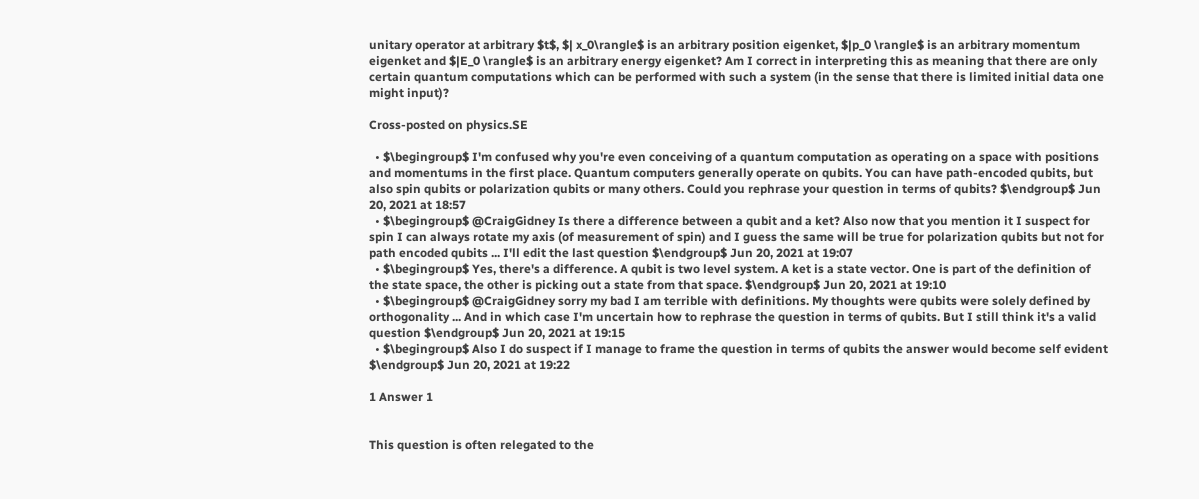unitary operator at arbitrary $t$, $| x_0\rangle$ is an arbitrary position eigenket, $|p_0 \rangle$ is an arbitrary momentum eigenket and $|E_0 \rangle$ is an arbitrary energy eigenket? Am I correct in interpreting this as meaning that there are only certain quantum computations which can be performed with such a system (in the sense that there is limited initial data one might input)?

Cross-posted on physics.SE

  • $\begingroup$ I'm confused why you're even conceiving of a quantum computation as operating on a space with positions and momentums in the first place. Quantum computers generally operate on qubits. You can have path-encoded qubits, but also spin qubits or polarization qubits or many others. Could you rephrase your question in terms of qubits? $\endgroup$ Jun 20, 2021 at 18:57
  • $\begingroup$ @CraigGidney Is there a difference between a qubit and a ket? Also now that you mention it I suspect for spin I can always rotate my axis (of measurement of spin) and I guess the same will be true for polarization qubits but not for path encoded qubits ... I'll edit the last question $\endgroup$ Jun 20, 2021 at 19:07
  • $\begingroup$ Yes, there's a difference. A qubit is two level system. A ket is a state vector. One is part of the definition of the state space, the other is picking out a state from that space. $\endgroup$ Jun 20, 2021 at 19:10
  • $\begingroup$ @CraigGidney sorry my bad I am terrible with definitions. My thoughts were qubits were solely defined by orthogonality ... And in which case I'm uncertain how to rephrase the question in terms of qubits. But I still think it's a valid question $\endgroup$ Jun 20, 2021 at 19:15
  • $\begingroup$ Also I do suspect if I manage to frame the question in terms of qubits the answer would become self evident $\endgroup$ Jun 20, 2021 at 19:22

1 Answer 1


This question is often relegated to the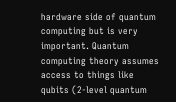hardware side of quantum computing but is very important. Quantum computing theory assumes access to things like qubits (2-level quantum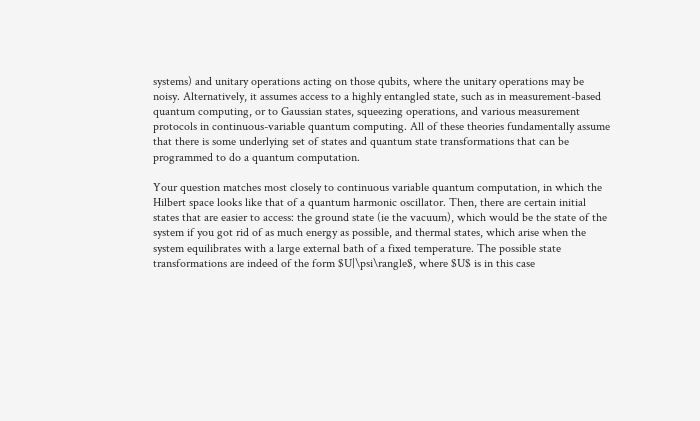systems) and unitary operations acting on those qubits, where the unitary operations may be noisy. Alternatively, it assumes access to a highly entangled state, such as in measurement-based quantum computing, or to Gaussian states, squeezing operations, and various measurement protocols in continuous-variable quantum computing. All of these theories fundamentally assume that there is some underlying set of states and quantum state transformations that can be programmed to do a quantum computation.

Your question matches most closely to continuous variable quantum computation, in which the Hilbert space looks like that of a quantum harmonic oscillator. Then, there are certain initial states that are easier to access: the ground state (ie the vacuum), which would be the state of the system if you got rid of as much energy as possible, and thermal states, which arise when the system equilibrates with a large external bath of a fixed temperature. The possible state transformations are indeed of the form $U|\psi\rangle$, where $U$ is in this case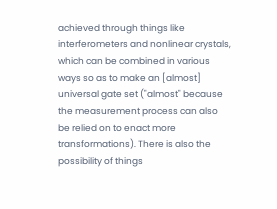achieved through things like interferometers and nonlinear crystals, which can be combined in various ways so as to make an [almost] universal gate set ("almost" because the measurement process can also be relied on to enact more transformations). There is also the possibility of things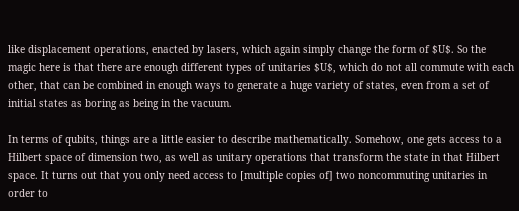like displacement operations, enacted by lasers, which again simply change the form of $U$. So the magic here is that there are enough different types of unitaries $U$, which do not all commute with each other, that can be combined in enough ways to generate a huge variety of states, even from a set of initial states as boring as being in the vacuum.

In terms of qubits, things are a little easier to describe mathematically. Somehow, one gets access to a Hilbert space of dimension two, as well as unitary operations that transform the state in that Hilbert space. It turns out that you only need access to [multiple copies of] two noncommuting unitaries in order to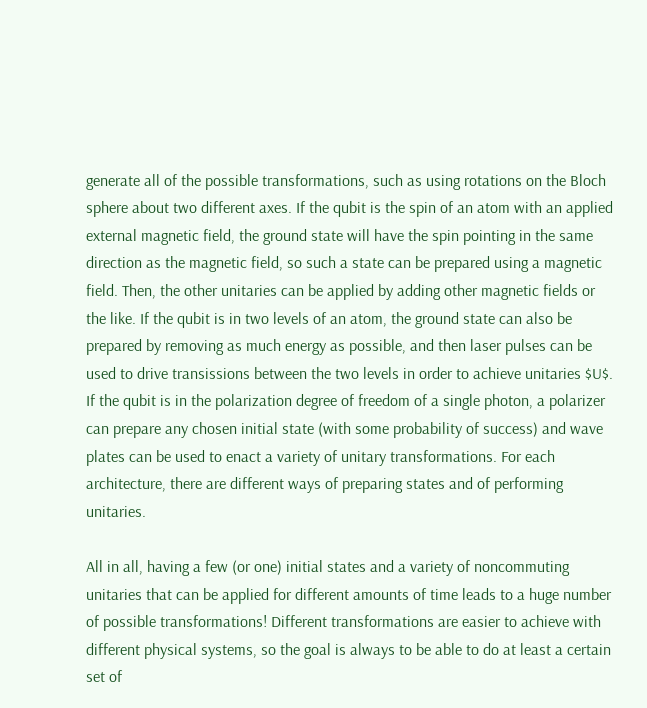generate all of the possible transformations, such as using rotations on the Bloch sphere about two different axes. If the qubit is the spin of an atom with an applied external magnetic field, the ground state will have the spin pointing in the same direction as the magnetic field, so such a state can be prepared using a magnetic field. Then, the other unitaries can be applied by adding other magnetic fields or the like. If the qubit is in two levels of an atom, the ground state can also be prepared by removing as much energy as possible, and then laser pulses can be used to drive transissions between the two levels in order to achieve unitaries $U$. If the qubit is in the polarization degree of freedom of a single photon, a polarizer can prepare any chosen initial state (with some probability of success) and wave plates can be used to enact a variety of unitary transformations. For each architecture, there are different ways of preparing states and of performing unitaries.

All in all, having a few (or one) initial states and a variety of noncommuting unitaries that can be applied for different amounts of time leads to a huge number of possible transformations! Different transformations are easier to achieve with different physical systems, so the goal is always to be able to do at least a certain set of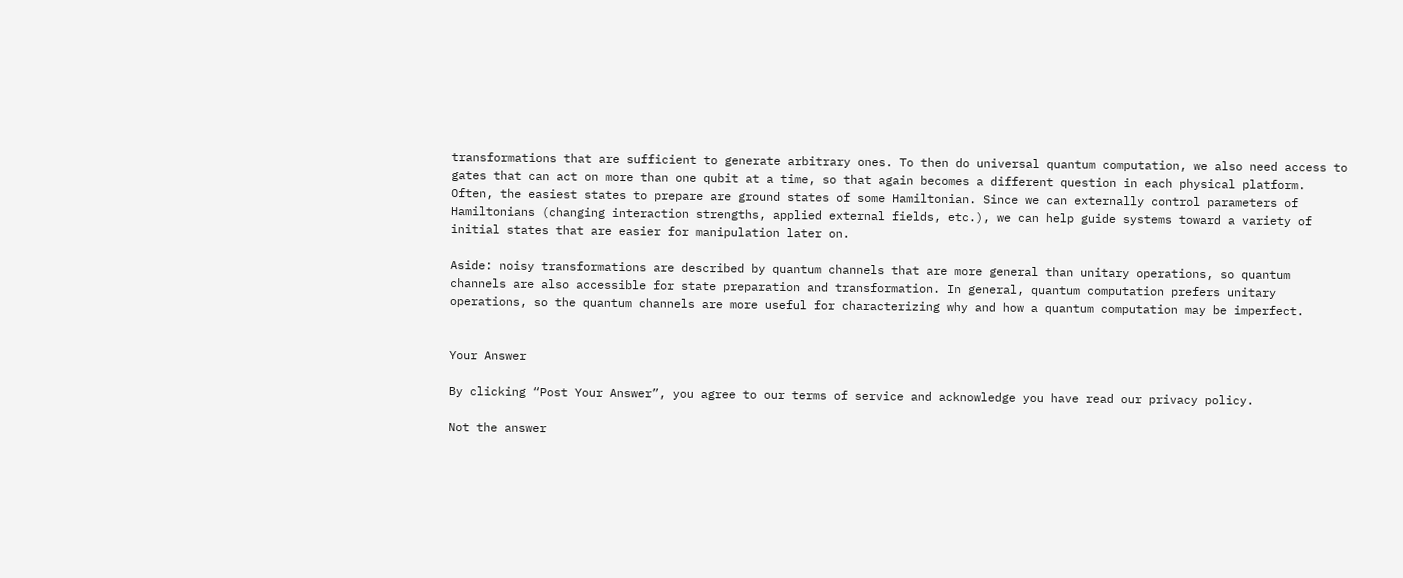transformations that are sufficient to generate arbitrary ones. To then do universal quantum computation, we also need access to gates that can act on more than one qubit at a time, so that again becomes a different question in each physical platform. Often, the easiest states to prepare are ground states of some Hamiltonian. Since we can externally control parameters of Hamiltonians (changing interaction strengths, applied external fields, etc.), we can help guide systems toward a variety of initial states that are easier for manipulation later on.

Aside: noisy transformations are described by quantum channels that are more general than unitary operations, so quantum channels are also accessible for state preparation and transformation. In general, quantum computation prefers unitary operations, so the quantum channels are more useful for characterizing why and how a quantum computation may be imperfect.


Your Answer

By clicking “Post Your Answer”, you agree to our terms of service and acknowledge you have read our privacy policy.

Not the answer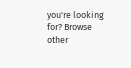you're looking for? Browse other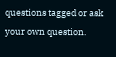questions tagged or ask your own question.